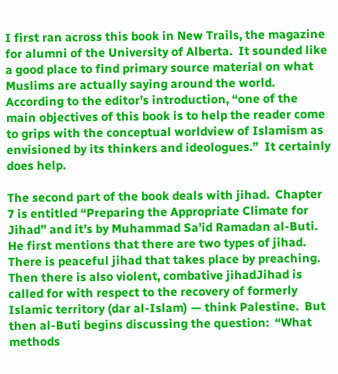I first ran across this book in New Trails, the magazine for alumni of the University of Alberta.  It sounded like a good place to find primary source material on what Muslims are actually saying around the world.  According to the editor’s introduction, “one of the main objectives of this book is to help the reader come to grips with the conceptual worldview of Islamism as envisioned by its thinkers and ideologues.”  It certainly does help.

The second part of the book deals with jihad.  Chapter 7 is entitled “Preparing the Appropriate Climate for Jihad” and it’s by Muhammad Sa’id Ramadan al-Buti.  He first mentions that there are two types of jihad.  There is peaceful jihad that takes place by preaching.  Then there is also violent, combative jihadJihad is called for with respect to the recovery of formerly Islamic territory (dar al-Islam) — think Palestine.  But then al-Buti begins discussing the question:  “What methods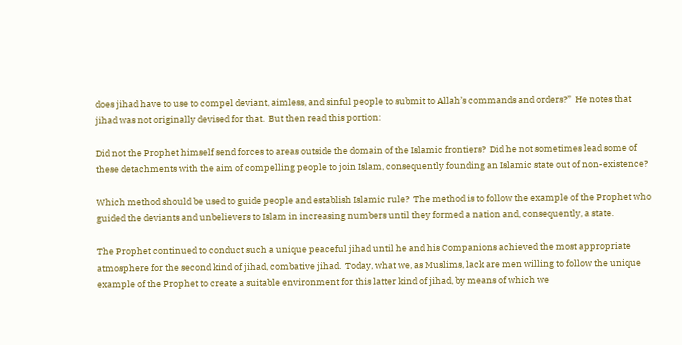does jihad have to use to compel deviant, aimless, and sinful people to submit to Allah’s commands and orders?”  He notes that jihad was not originally devised for that.  But then read this portion:

Did not the Prophet himself send forces to areas outside the domain of the Islamic frontiers?  Did he not sometimes lead some of these detachments with the aim of compelling people to join Islam, consequently founding an Islamic state out of non-existence?

Which method should be used to guide people and establish Islamic rule?  The method is to follow the example of the Prophet who guided the deviants and unbelievers to Islam in increasing numbers until they formed a nation and, consequently, a state.

The Prophet continued to conduct such a unique peaceful jihad until he and his Companions achieved the most appropriate atmosphere for the second kind of jihad, combative jihad.  Today, what we, as Muslims, lack are men willing to follow the unique example of the Prophet to create a suitable environment for this latter kind of jihad, by means of which we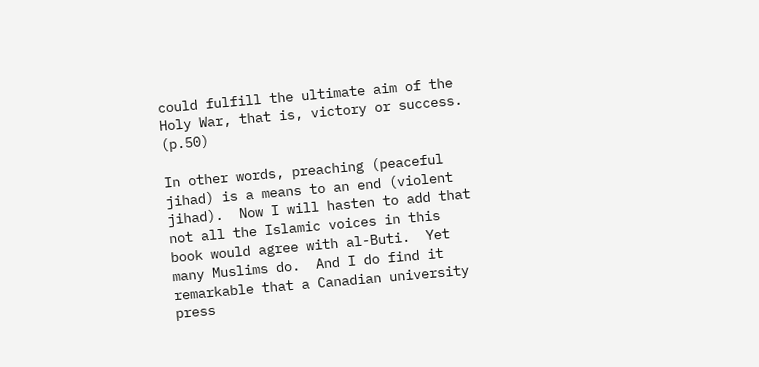could fulfill the ultimate aim of the Holy War, that is, victory or success.  (p.50)

In other words, preaching (peaceful jihad) is a means to an end (violent jihad).  Now I will hasten to add that not all the Islamic voices in this book would agree with al-Buti.  Yet many Muslims do.  And I do find it remarkable that a Canadian university press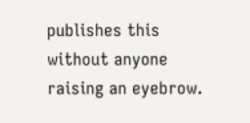publishes this without anyone raising an eyebrow.